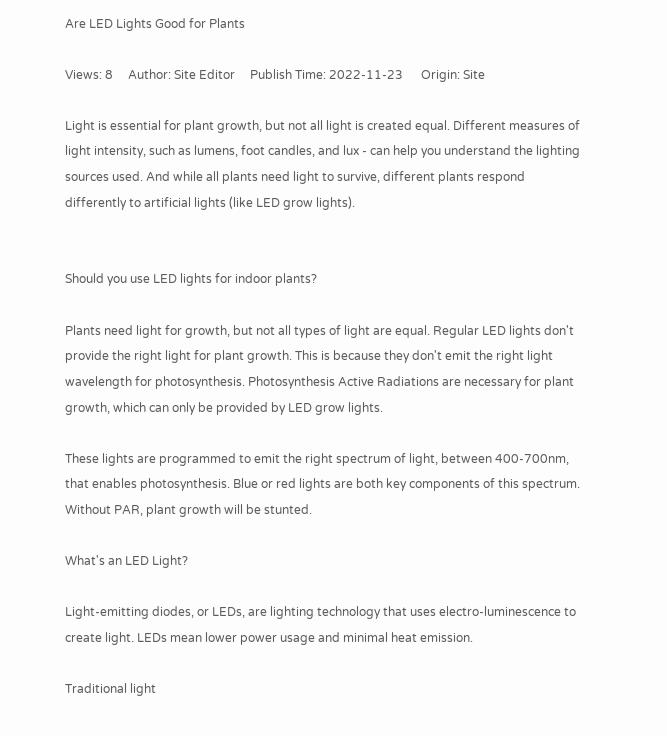Are LED Lights Good for Plants

Views: 8     Author: Site Editor     Publish Time: 2022-11-23      Origin: Site

Light is essential for plant growth, but not all light is created equal. Different measures of light intensity, such as lumens, foot candles, and lux - can help you understand the lighting sources used. And while all plants need light to survive, different plants respond differently to artificial lights (like LED grow lights).


Should you use LED lights for indoor plants?

Plants need light for growth, but not all types of light are equal. Regular LED lights don't provide the right light for plant growth. This is because they don't emit the right light wavelength for photosynthesis. Photosynthesis Active Radiations are necessary for plant growth, which can only be provided by LED grow lights.

These lights are programmed to emit the right spectrum of light, between 400-700nm, that enables photosynthesis. Blue or red lights are both key components of this spectrum. Without PAR, plant growth will be stunted.

What's an LED Light?

Light-emitting diodes, or LEDs, are lighting technology that uses electro-luminescence to create light. LEDs mean lower power usage and minimal heat emission.

Traditional light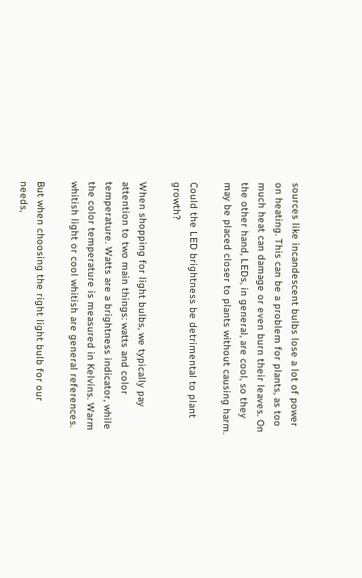sources like incandescent bulbs lose a lot of power on heating. This can be a problem for plants, as too much heat can damage or even burn their leaves. On the other hand, LEDs, in general, are cool, so they may be placed closer to plants without causing harm.

Could the LED brightness be detrimental to plant growth?

When shopping for light bulbs, we typically pay attention to two main things: watts and color temperature. Watts are a brightness indicator, while the color temperature is measured in Kelvins. Warm whitish light or cool whitish are general references.

But when choosing the right light bulb for our needs,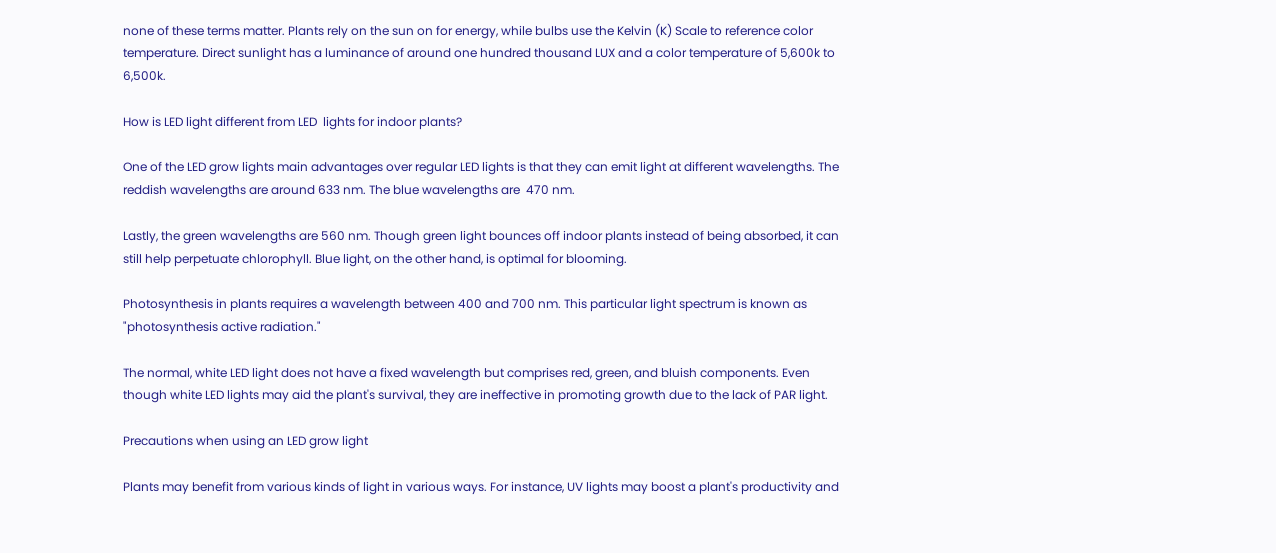none of these terms matter. Plants rely on the sun on for energy, while bulbs use the Kelvin (K) Scale to reference color temperature. Direct sunlight has a luminance of around one hundred thousand LUX and a color temperature of 5,600k to 6,500k.

How is LED light different from LED  lights for indoor plants?

One of the LED grow lights main advantages over regular LED lights is that they can emit light at different wavelengths. The reddish wavelengths are around 633 nm. The blue wavelengths are  470 nm.

Lastly, the green wavelengths are 560 nm. Though green light bounces off indoor plants instead of being absorbed, it can still help perpetuate chlorophyll. Blue light, on the other hand, is optimal for blooming.

Photosynthesis in plants requires a wavelength between 400 and 700 nm. This particular light spectrum is known as "photosynthesis active radiation."

The normal, white LED light does not have a fixed wavelength but comprises red, green, and bluish components. Even though white LED lights may aid the plant's survival, they are ineffective in promoting growth due to the lack of PAR light.

Precautions when using an LED grow light

Plants may benefit from various kinds of light in various ways. For instance, UV lights may boost a plant's productivity and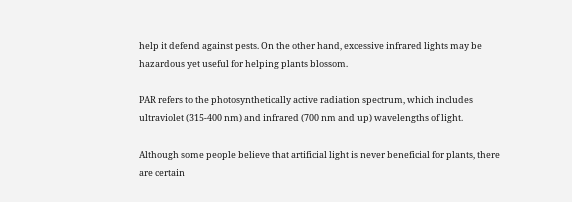help it defend against pests. On the other hand, excessive infrared lights may be hazardous yet useful for helping plants blossom.

PAR refers to the photosynthetically active radiation spectrum, which includes ultraviolet (315-400 nm) and infrared (700 nm and up) wavelengths of light.

Although some people believe that artificial light is never beneficial for plants, there are certain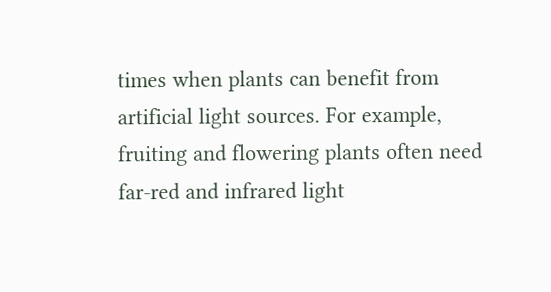times when plants can benefit from artificial light sources. For example, fruiting and flowering plants often need far-red and infrared light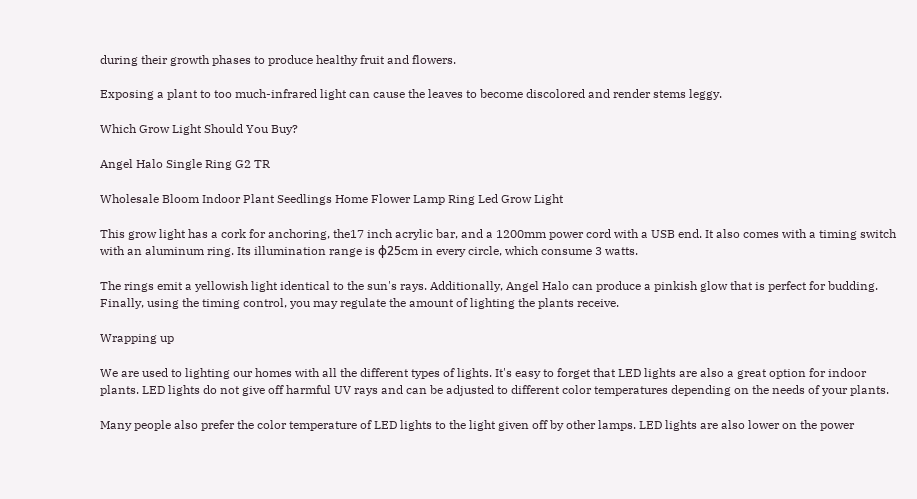during their growth phases to produce healthy fruit and flowers.

Exposing a plant to too much-infrared light can cause the leaves to become discolored and render stems leggy.

Which Grow Light Should You Buy?

Angel Halo Single Ring G2 TR

Wholesale Bloom Indoor Plant Seedlings Home Flower Lamp Ring Led Grow Light

This grow light has a cork for anchoring, the17 inch acrylic bar, and a 1200mm power cord with a USB end. It also comes with a timing switch with an aluminum ring. Its illumination range is φ25cm in every circle, which consume 3 watts.

The rings emit a yellowish light identical to the sun's rays. Additionally, Angel Halo can produce a pinkish glow that is perfect for budding. Finally, using the timing control, you may regulate the amount of lighting the plants receive.

Wrapping up

We are used to lighting our homes with all the different types of lights. It's easy to forget that LED lights are also a great option for indoor plants. LED lights do not give off harmful UV rays and can be adjusted to different color temperatures depending on the needs of your plants.

Many people also prefer the color temperature of LED lights to the light given off by other lamps. LED lights are also lower on the power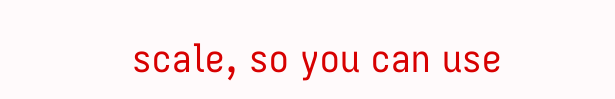scale, so you can use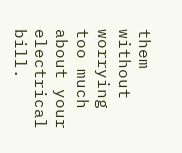them without worrying too much about your electrical bill.